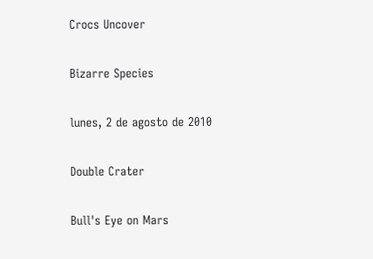Crocs Uncover

Bizarre Species

lunes, 2 de agosto de 2010

Double Crater

Bull's Eye on Mars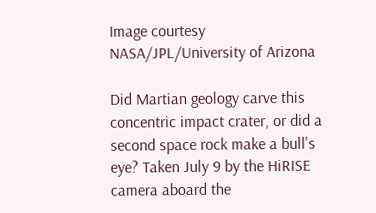Image courtesy NASA/JPL/University of Arizona

Did Martian geology carve this concentric impact crater, or did a second space rock make a bull's eye? Taken July 9 by the HiRISE camera aboard the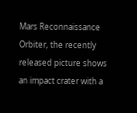Mars Reconnaissance Orbiter, the recently released picture shows an impact crater with a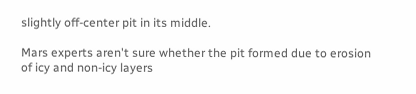slightly off-center pit in its middle.

Mars experts aren't sure whether the pit formed due to erosion of icy and non-icy layers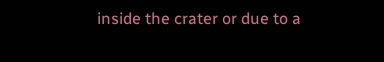inside the crater or due to a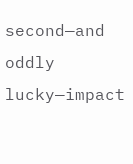second—and oddly lucky—impact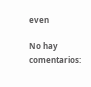even

No hay comentarios: